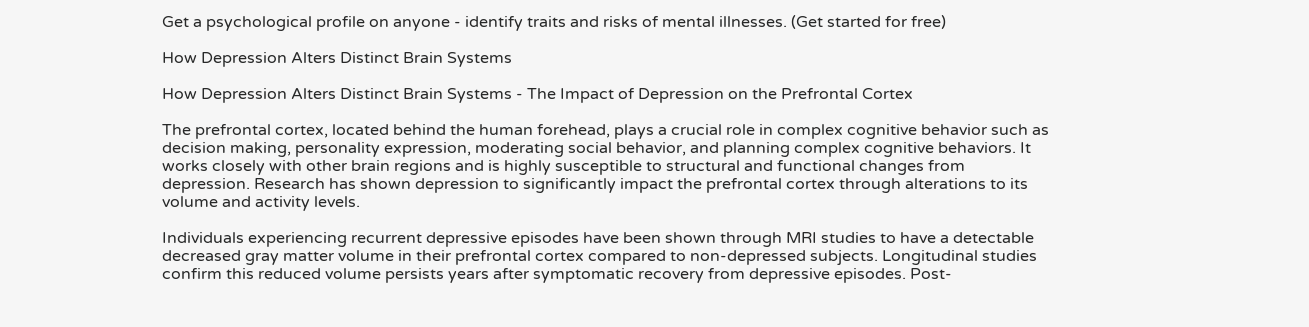Get a psychological profile on anyone - identify traits and risks of mental illnesses. (Get started for free)

How Depression Alters Distinct Brain Systems

How Depression Alters Distinct Brain Systems - The Impact of Depression on the Prefrontal Cortex

The prefrontal cortex, located behind the human forehead, plays a crucial role in complex cognitive behavior such as decision making, personality expression, moderating social behavior, and planning complex cognitive behaviors. It works closely with other brain regions and is highly susceptible to structural and functional changes from depression. Research has shown depression to significantly impact the prefrontal cortex through alterations to its volume and activity levels.

Individuals experiencing recurrent depressive episodes have been shown through MRI studies to have a detectable decreased gray matter volume in their prefrontal cortex compared to non-depressed subjects. Longitudinal studies confirm this reduced volume persists years after symptomatic recovery from depressive episodes. Post-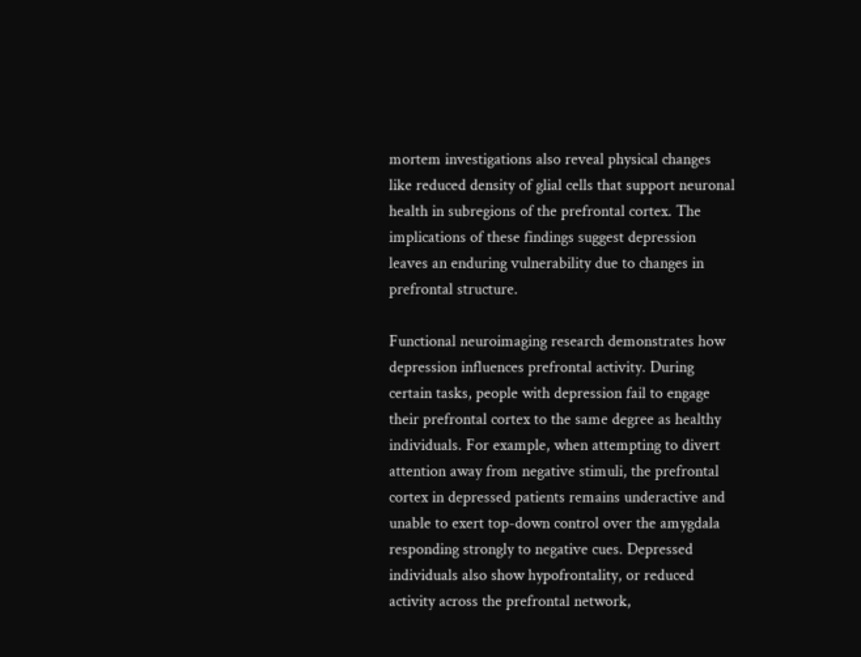mortem investigations also reveal physical changes like reduced density of glial cells that support neuronal health in subregions of the prefrontal cortex. The implications of these findings suggest depression leaves an enduring vulnerability due to changes in prefrontal structure.

Functional neuroimaging research demonstrates how depression influences prefrontal activity. During certain tasks, people with depression fail to engage their prefrontal cortex to the same degree as healthy individuals. For example, when attempting to divert attention away from negative stimuli, the prefrontal cortex in depressed patients remains underactive and unable to exert top-down control over the amygdala responding strongly to negative cues. Depressed individuals also show hypofrontality, or reduced activity across the prefrontal network,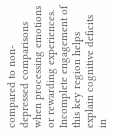compared to non-depressed comparisons when processing emotions or rewarding experiences. Incomplete engagement of this key region helps explain cognitive deficits in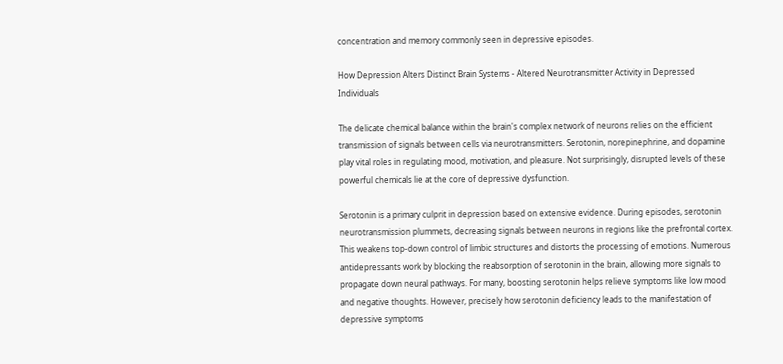concentration and memory commonly seen in depressive episodes.

How Depression Alters Distinct Brain Systems - Altered Neurotransmitter Activity in Depressed Individuals

The delicate chemical balance within the brain's complex network of neurons relies on the efficient transmission of signals between cells via neurotransmitters. Serotonin, norepinephrine, and dopamine play vital roles in regulating mood, motivation, and pleasure. Not surprisingly, disrupted levels of these powerful chemicals lie at the core of depressive dysfunction.

Serotonin is a primary culprit in depression based on extensive evidence. During episodes, serotonin neurotransmission plummets, decreasing signals between neurons in regions like the prefrontal cortex. This weakens top-down control of limbic structures and distorts the processing of emotions. Numerous antidepressants work by blocking the reabsorption of serotonin in the brain, allowing more signals to propagate down neural pathways. For many, boosting serotonin helps relieve symptoms like low mood and negative thoughts. However, precisely how serotonin deficiency leads to the manifestation of depressive symptoms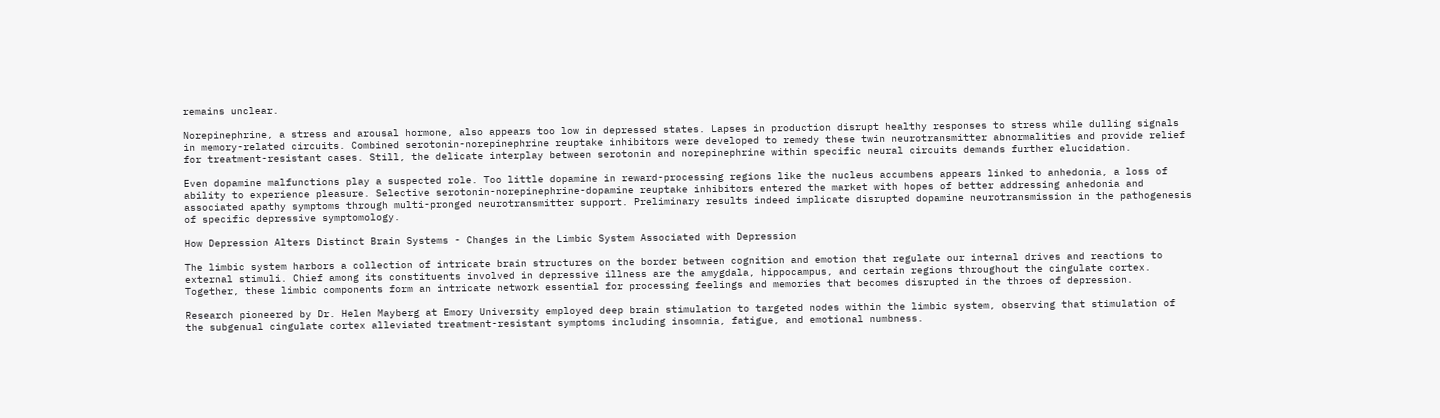remains unclear.

Norepinephrine, a stress and arousal hormone, also appears too low in depressed states. Lapses in production disrupt healthy responses to stress while dulling signals in memory-related circuits. Combined serotonin-norepinephrine reuptake inhibitors were developed to remedy these twin neurotransmitter abnormalities and provide relief for treatment-resistant cases. Still, the delicate interplay between serotonin and norepinephrine within specific neural circuits demands further elucidation.

Even dopamine malfunctions play a suspected role. Too little dopamine in reward-processing regions like the nucleus accumbens appears linked to anhedonia, a loss of ability to experience pleasure. Selective serotonin-norepinephrine-dopamine reuptake inhibitors entered the market with hopes of better addressing anhedonia and associated apathy symptoms through multi-pronged neurotransmitter support. Preliminary results indeed implicate disrupted dopamine neurotransmission in the pathogenesis of specific depressive symptomology.

How Depression Alters Distinct Brain Systems - Changes in the Limbic System Associated with Depression

The limbic system harbors a collection of intricate brain structures on the border between cognition and emotion that regulate our internal drives and reactions to external stimuli. Chief among its constituents involved in depressive illness are the amygdala, hippocampus, and certain regions throughout the cingulate cortex. Together, these limbic components form an intricate network essential for processing feelings and memories that becomes disrupted in the throes of depression.

Research pioneered by Dr. Helen Mayberg at Emory University employed deep brain stimulation to targeted nodes within the limbic system, observing that stimulation of the subgenual cingulate cortex alleviated treatment-resistant symptoms including insomnia, fatigue, and emotional numbness.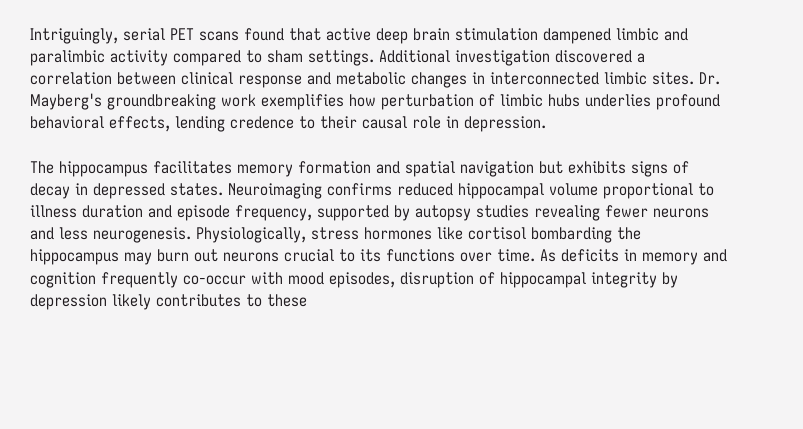Intriguingly, serial PET scans found that active deep brain stimulation dampened limbic and paralimbic activity compared to sham settings. Additional investigation discovered a correlation between clinical response and metabolic changes in interconnected limbic sites. Dr. Mayberg's groundbreaking work exemplifies how perturbation of limbic hubs underlies profound behavioral effects, lending credence to their causal role in depression.

The hippocampus facilitates memory formation and spatial navigation but exhibits signs of decay in depressed states. Neuroimaging confirms reduced hippocampal volume proportional to illness duration and episode frequency, supported by autopsy studies revealing fewer neurons and less neurogenesis. Physiologically, stress hormones like cortisol bombarding the hippocampus may burn out neurons crucial to its functions over time. As deficits in memory and cognition frequently co-occur with mood episodes, disruption of hippocampal integrity by depression likely contributes to these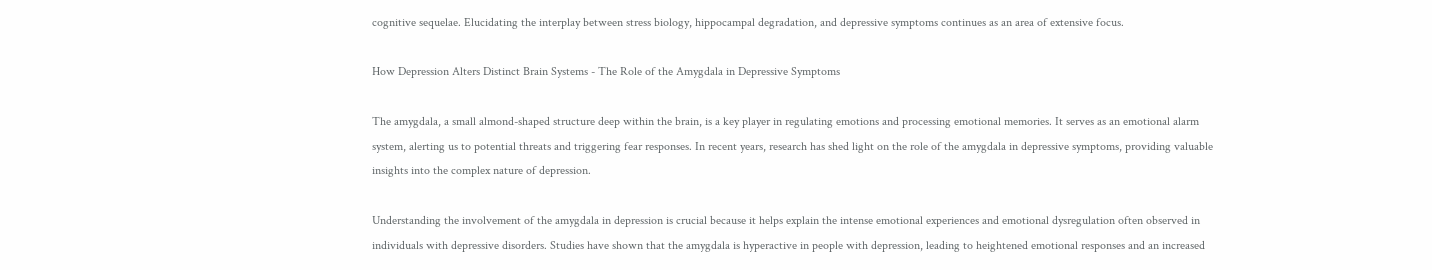cognitive sequelae. Elucidating the interplay between stress biology, hippocampal degradation, and depressive symptoms continues as an area of extensive focus.

How Depression Alters Distinct Brain Systems - The Role of the Amygdala in Depressive Symptoms

The amygdala, a small almond-shaped structure deep within the brain, is a key player in regulating emotions and processing emotional memories. It serves as an emotional alarm system, alerting us to potential threats and triggering fear responses. In recent years, research has shed light on the role of the amygdala in depressive symptoms, providing valuable insights into the complex nature of depression.

Understanding the involvement of the amygdala in depression is crucial because it helps explain the intense emotional experiences and emotional dysregulation often observed in individuals with depressive disorders. Studies have shown that the amygdala is hyperactive in people with depression, leading to heightened emotional responses and an increased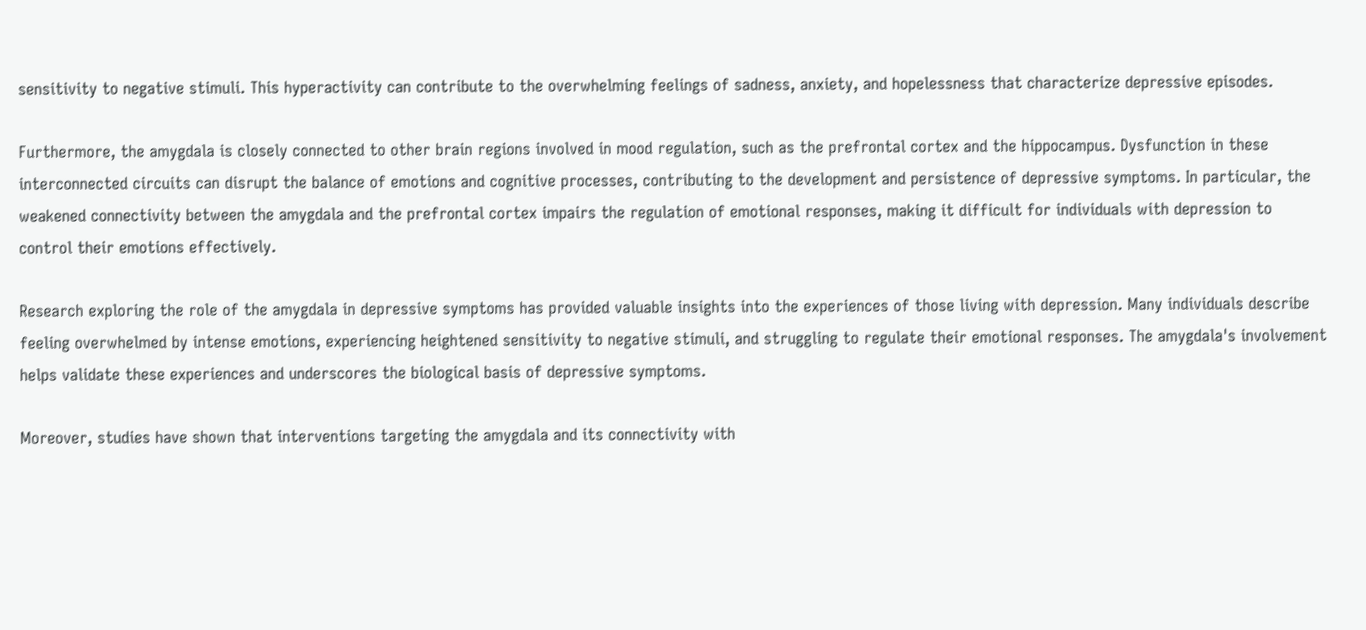sensitivity to negative stimuli. This hyperactivity can contribute to the overwhelming feelings of sadness, anxiety, and hopelessness that characterize depressive episodes.

Furthermore, the amygdala is closely connected to other brain regions involved in mood regulation, such as the prefrontal cortex and the hippocampus. Dysfunction in these interconnected circuits can disrupt the balance of emotions and cognitive processes, contributing to the development and persistence of depressive symptoms. In particular, the weakened connectivity between the amygdala and the prefrontal cortex impairs the regulation of emotional responses, making it difficult for individuals with depression to control their emotions effectively.

Research exploring the role of the amygdala in depressive symptoms has provided valuable insights into the experiences of those living with depression. Many individuals describe feeling overwhelmed by intense emotions, experiencing heightened sensitivity to negative stimuli, and struggling to regulate their emotional responses. The amygdala's involvement helps validate these experiences and underscores the biological basis of depressive symptoms.

Moreover, studies have shown that interventions targeting the amygdala and its connectivity with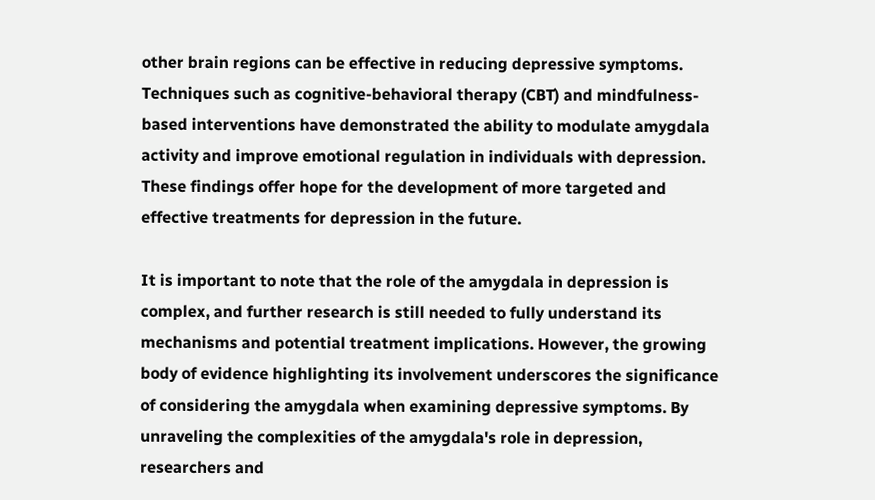other brain regions can be effective in reducing depressive symptoms. Techniques such as cognitive-behavioral therapy (CBT) and mindfulness-based interventions have demonstrated the ability to modulate amygdala activity and improve emotional regulation in individuals with depression. These findings offer hope for the development of more targeted and effective treatments for depression in the future.

It is important to note that the role of the amygdala in depression is complex, and further research is still needed to fully understand its mechanisms and potential treatment implications. However, the growing body of evidence highlighting its involvement underscores the significance of considering the amygdala when examining depressive symptoms. By unraveling the complexities of the amygdala's role in depression, researchers and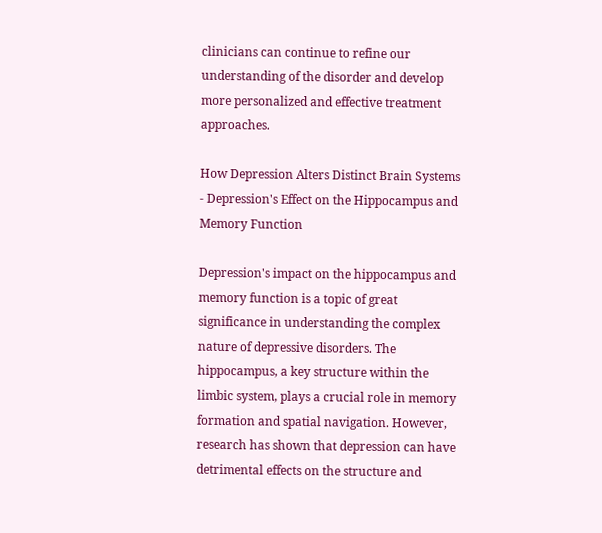clinicians can continue to refine our understanding of the disorder and develop more personalized and effective treatment approaches.

How Depression Alters Distinct Brain Systems - Depression's Effect on the Hippocampus and Memory Function

Depression's impact on the hippocampus and memory function is a topic of great significance in understanding the complex nature of depressive disorders. The hippocampus, a key structure within the limbic system, plays a crucial role in memory formation and spatial navigation. However, research has shown that depression can have detrimental effects on the structure and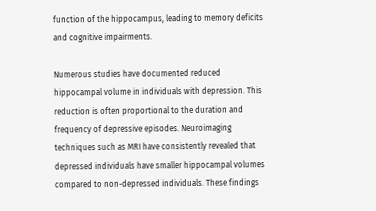function of the hippocampus, leading to memory deficits and cognitive impairments.

Numerous studies have documented reduced hippocampal volume in individuals with depression. This reduction is often proportional to the duration and frequency of depressive episodes. Neuroimaging techniques such as MRI have consistently revealed that depressed individuals have smaller hippocampal volumes compared to non-depressed individuals. These findings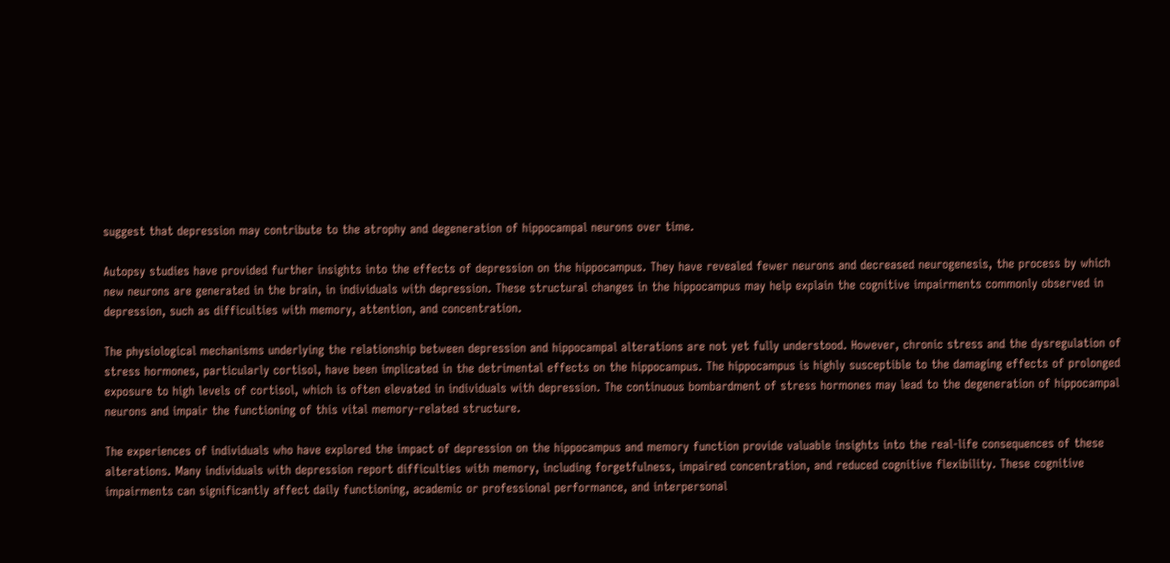suggest that depression may contribute to the atrophy and degeneration of hippocampal neurons over time.

Autopsy studies have provided further insights into the effects of depression on the hippocampus. They have revealed fewer neurons and decreased neurogenesis, the process by which new neurons are generated in the brain, in individuals with depression. These structural changes in the hippocampus may help explain the cognitive impairments commonly observed in depression, such as difficulties with memory, attention, and concentration.

The physiological mechanisms underlying the relationship between depression and hippocampal alterations are not yet fully understood. However, chronic stress and the dysregulation of stress hormones, particularly cortisol, have been implicated in the detrimental effects on the hippocampus. The hippocampus is highly susceptible to the damaging effects of prolonged exposure to high levels of cortisol, which is often elevated in individuals with depression. The continuous bombardment of stress hormones may lead to the degeneration of hippocampal neurons and impair the functioning of this vital memory-related structure.

The experiences of individuals who have explored the impact of depression on the hippocampus and memory function provide valuable insights into the real-life consequences of these alterations. Many individuals with depression report difficulties with memory, including forgetfulness, impaired concentration, and reduced cognitive flexibility. These cognitive impairments can significantly affect daily functioning, academic or professional performance, and interpersonal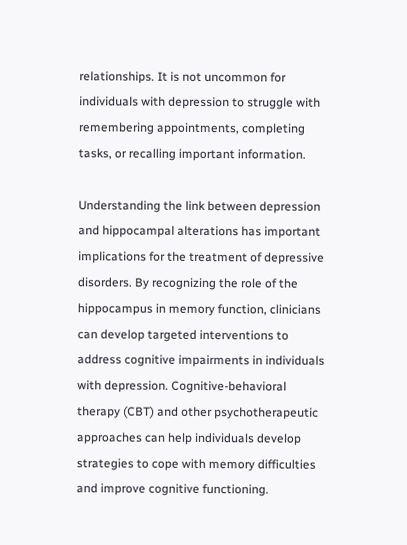relationships. It is not uncommon for individuals with depression to struggle with remembering appointments, completing tasks, or recalling important information.

Understanding the link between depression and hippocampal alterations has important implications for the treatment of depressive disorders. By recognizing the role of the hippocampus in memory function, clinicians can develop targeted interventions to address cognitive impairments in individuals with depression. Cognitive-behavioral therapy (CBT) and other psychotherapeutic approaches can help individuals develop strategies to cope with memory difficulties and improve cognitive functioning.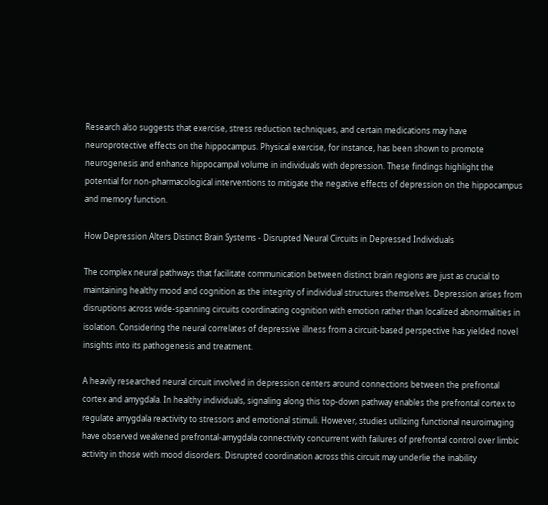Research also suggests that exercise, stress reduction techniques, and certain medications may have neuroprotective effects on the hippocampus. Physical exercise, for instance, has been shown to promote neurogenesis and enhance hippocampal volume in individuals with depression. These findings highlight the potential for non-pharmacological interventions to mitigate the negative effects of depression on the hippocampus and memory function.

How Depression Alters Distinct Brain Systems - Disrupted Neural Circuits in Depressed Individuals

The complex neural pathways that facilitate communication between distinct brain regions are just as crucial to maintaining healthy mood and cognition as the integrity of individual structures themselves. Depression arises from disruptions across wide-spanning circuits coordinating cognition with emotion rather than localized abnormalities in isolation. Considering the neural correlates of depressive illness from a circuit-based perspective has yielded novel insights into its pathogenesis and treatment.

A heavily researched neural circuit involved in depression centers around connections between the prefrontal cortex and amygdala. In healthy individuals, signaling along this top-down pathway enables the prefrontal cortex to regulate amygdala reactivity to stressors and emotional stimuli. However, studies utilizing functional neuroimaging have observed weakened prefrontal-amygdala connectivity concurrent with failures of prefrontal control over limbic activity in those with mood disorders. Disrupted coordination across this circuit may underlie the inability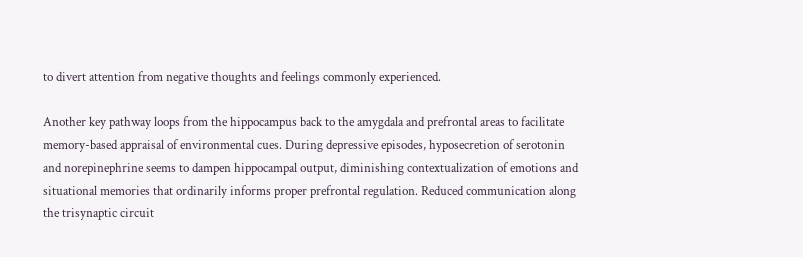to divert attention from negative thoughts and feelings commonly experienced.

Another key pathway loops from the hippocampus back to the amygdala and prefrontal areas to facilitate memory-based appraisal of environmental cues. During depressive episodes, hyposecretion of serotonin and norepinephrine seems to dampen hippocampal output, diminishing contextualization of emotions and situational memories that ordinarily informs proper prefrontal regulation. Reduced communication along the trisynaptic circuit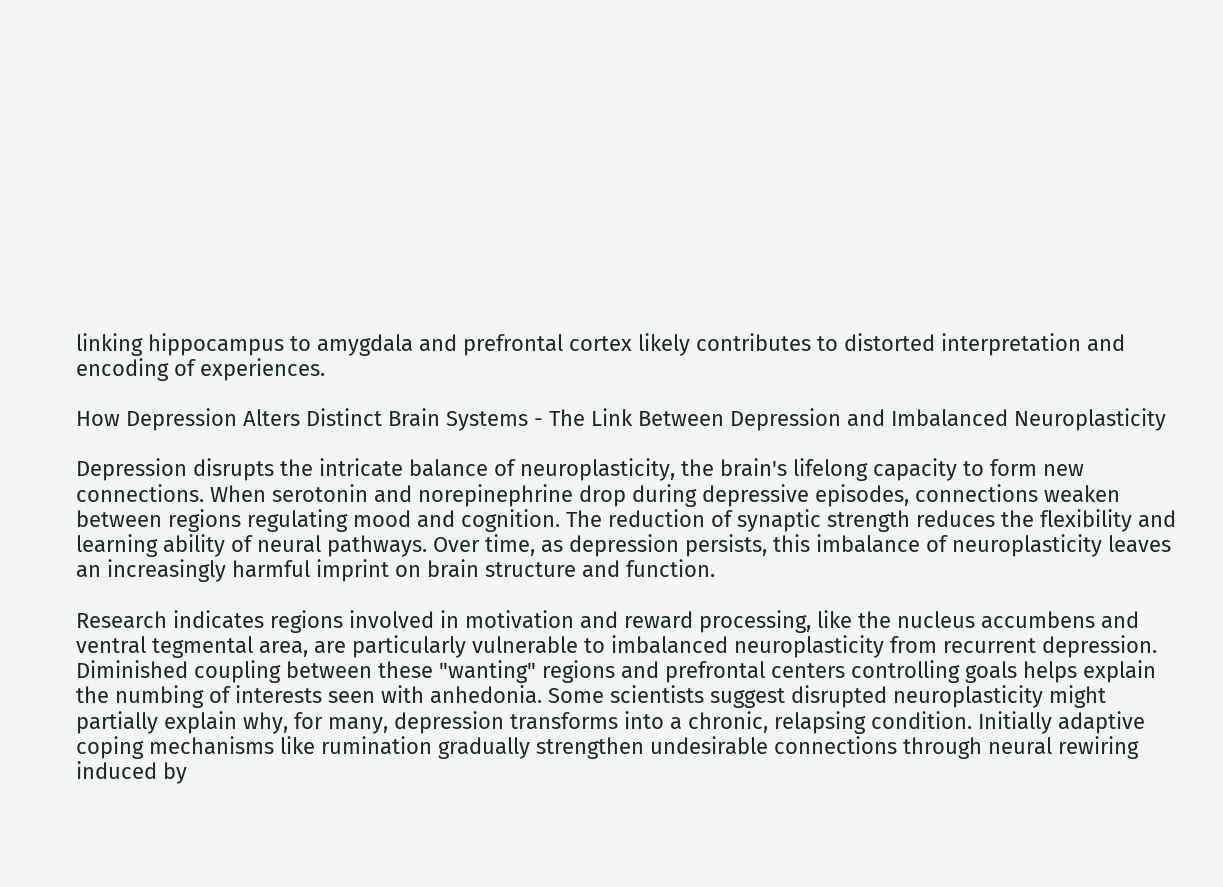linking hippocampus to amygdala and prefrontal cortex likely contributes to distorted interpretation and encoding of experiences.

How Depression Alters Distinct Brain Systems - The Link Between Depression and Imbalanced Neuroplasticity

Depression disrupts the intricate balance of neuroplasticity, the brain's lifelong capacity to form new connections. When serotonin and norepinephrine drop during depressive episodes, connections weaken between regions regulating mood and cognition. The reduction of synaptic strength reduces the flexibility and learning ability of neural pathways. Over time, as depression persists, this imbalance of neuroplasticity leaves an increasingly harmful imprint on brain structure and function.

Research indicates regions involved in motivation and reward processing, like the nucleus accumbens and ventral tegmental area, are particularly vulnerable to imbalanced neuroplasticity from recurrent depression. Diminished coupling between these "wanting" regions and prefrontal centers controlling goals helps explain the numbing of interests seen with anhedonia. Some scientists suggest disrupted neuroplasticity might partially explain why, for many, depression transforms into a chronic, relapsing condition. Initially adaptive coping mechanisms like rumination gradually strengthen undesirable connections through neural rewiring induced by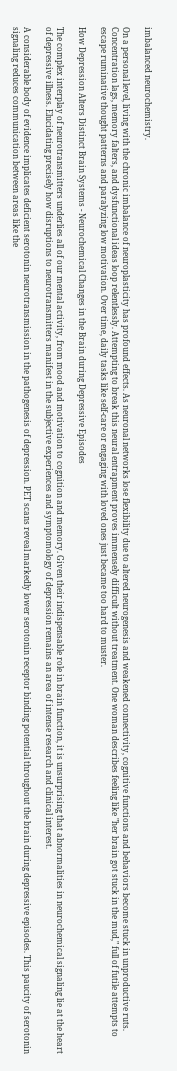imbalanced neurochemistry.

On a personal level, living with the chronic imbalance of neuroplasticity has profound effects. As neuronal networks lose flexibility due to altered neurogenesis and weakened connectivity, cognitive functions and behaviors become stuck in unproductive ruts. Concentration lags, memory falters, and dysfunctional ideas loop relentlessly. Attempting to break this neural entrapment proves immensely difficult without treatment. One woman describes feeling like "her brain got stuck in the mud," full of futile attempts to escape ruminative thought patterns and paralyzing low motivation. Over time, daily tasks like self-care or engaging with loved ones just became too hard to muster.

How Depression Alters Distinct Brain Systems - Neurochemical Changes in the Brain during Depressive Episodes

The complex interplay of neurotransmitters underlies all of our mental activity, from mood and motivation to cognition and memory. Given their indispensable role in brain function, it is unsurprising that abnormalities in neurochemical signaling lie at the heart of depressive illness. Elucidating precisely how disruptions to neurotransmitters manifest in the subjective experiences and symptomology of depression remains an area of intense research and clinical interest.

A considerable body of evidence implicates deficient serotonin neurotransmission in the pathogenesis of depression. PET scans reveal markedly lower serotonin receptor binding potential throughout the brain during depressive episodes. This paucity of serotonin signaling reduces communication between areas like the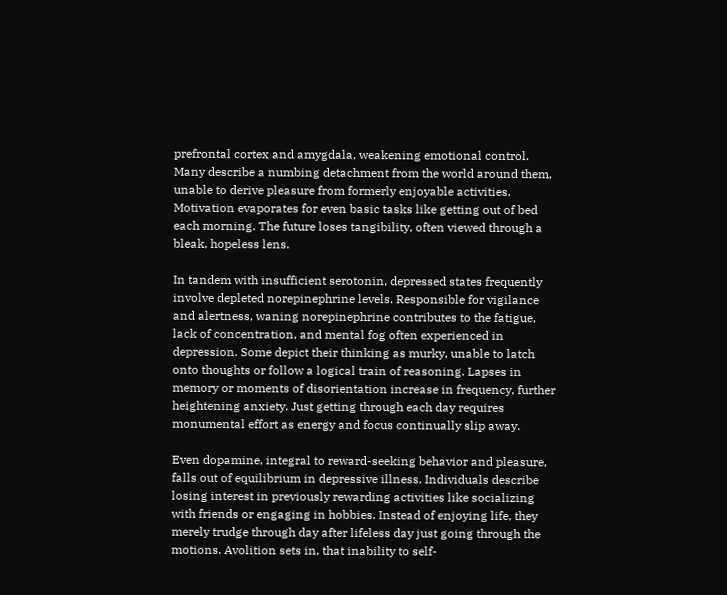prefrontal cortex and amygdala, weakening emotional control. Many describe a numbing detachment from the world around them, unable to derive pleasure from formerly enjoyable activities. Motivation evaporates for even basic tasks like getting out of bed each morning. The future loses tangibility, often viewed through a bleak, hopeless lens.

In tandem with insufficient serotonin, depressed states frequently involve depleted norepinephrine levels. Responsible for vigilance and alertness, waning norepinephrine contributes to the fatigue, lack of concentration, and mental fog often experienced in depression. Some depict their thinking as murky, unable to latch onto thoughts or follow a logical train of reasoning. Lapses in memory or moments of disorientation increase in frequency, further heightening anxiety. Just getting through each day requires monumental effort as energy and focus continually slip away.

Even dopamine, integral to reward-seeking behavior and pleasure, falls out of equilibrium in depressive illness. Individuals describe losing interest in previously rewarding activities like socializing with friends or engaging in hobbies. Instead of enjoying life, they merely trudge through day after lifeless day just going through the motions. Avolition sets in, that inability to self-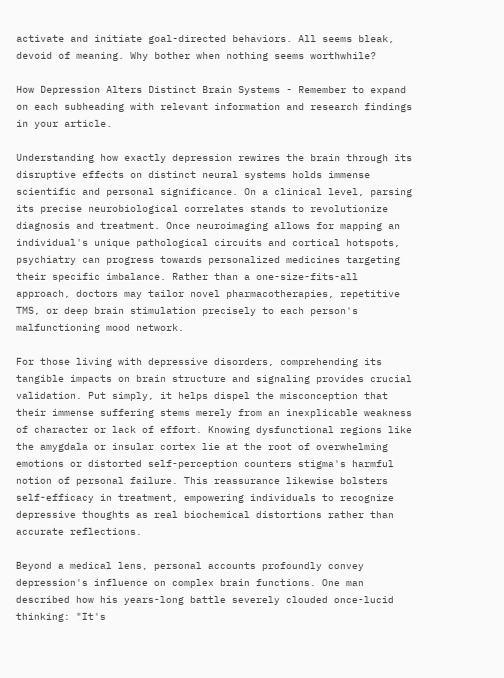activate and initiate goal-directed behaviors. All seems bleak, devoid of meaning. Why bother when nothing seems worthwhile?

How Depression Alters Distinct Brain Systems - Remember to expand on each subheading with relevant information and research findings in your article.

Understanding how exactly depression rewires the brain through its disruptive effects on distinct neural systems holds immense scientific and personal significance. On a clinical level, parsing its precise neurobiological correlates stands to revolutionize diagnosis and treatment. Once neuroimaging allows for mapping an individual's unique pathological circuits and cortical hotspots, psychiatry can progress towards personalized medicines targeting their specific imbalance. Rather than a one-size-fits-all approach, doctors may tailor novel pharmacotherapies, repetitive TMS, or deep brain stimulation precisely to each person's malfunctioning mood network.

For those living with depressive disorders, comprehending its tangible impacts on brain structure and signaling provides crucial validation. Put simply, it helps dispel the misconception that their immense suffering stems merely from an inexplicable weakness of character or lack of effort. Knowing dysfunctional regions like the amygdala or insular cortex lie at the root of overwhelming emotions or distorted self-perception counters stigma's harmful notion of personal failure. This reassurance likewise bolsters self-efficacy in treatment, empowering individuals to recognize depressive thoughts as real biochemical distortions rather than accurate reflections.

Beyond a medical lens, personal accounts profoundly convey depression's influence on complex brain functions. One man described how his years-long battle severely clouded once-lucid thinking: "It's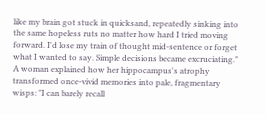like my brain got stuck in quicksand, repeatedly sinking into the same hopeless ruts no matter how hard I tried moving forward. I'd lose my train of thought mid-sentence or forget what I wanted to say. Simple decisions became excruciating." A woman explained how her hippocampus's atrophy transformed once-vivid memories into pale, fragmentary wisps: "I can barely recall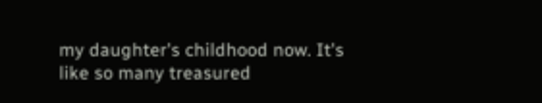my daughter's childhood now. It's like so many treasured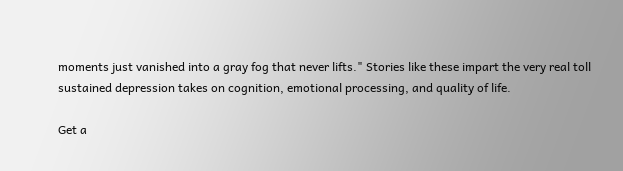moments just vanished into a gray fog that never lifts." Stories like these impart the very real toll sustained depression takes on cognition, emotional processing, and quality of life.

Get a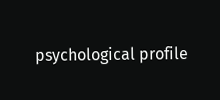psychological profile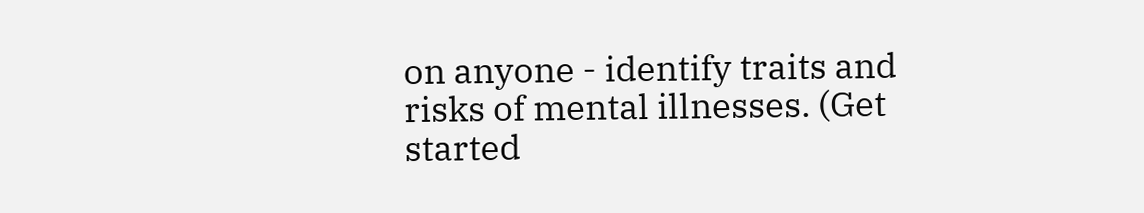on anyone - identify traits and risks of mental illnesses. (Get started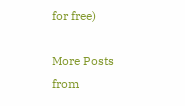for free)

More Posts from